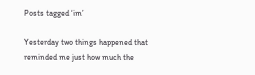Posts tagged ‘im’

Yesterday two things happened that reminded me just how much the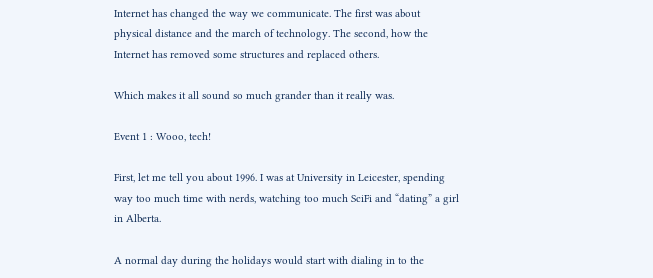Internet has changed the way we communicate. The first was about physical distance and the march of technology. The second, how the Internet has removed some structures and replaced others.

Which makes it all sound so much grander than it really was.

Event 1 : Wooo, tech!

First, let me tell you about 1996. I was at University in Leicester, spending way too much time with nerds, watching too much SciFi and “dating” a girl in Alberta.

A normal day during the holidays would start with dialing in to the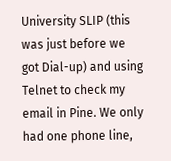University SLIP (this was just before we got Dial-up) and using Telnet to check my email in Pine. We only had one phone line,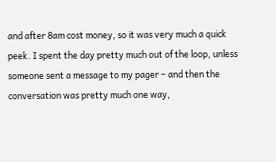and after 8am cost money, so it was very much a quick peek. I spent the day pretty much out of the loop, unless someone sent a message to my pager – and then the conversation was pretty much one way,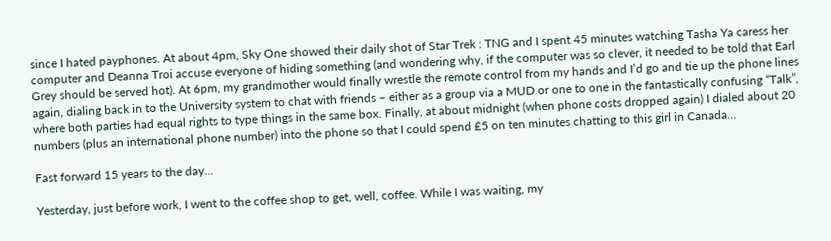since I hated payphones. At about 4pm, Sky One showed their daily shot of Star Trek : TNG and I spent 45 minutes watching Tasha Ya caress her computer and Deanna Troi accuse everyone of hiding something (and wondering why, if the computer was so clever, it needed to be told that Earl Grey should be served hot). At 6pm, my grandmother would finally wrestle the remote control from my hands and I’d go and tie up the phone lines again, dialing back in to the University system to chat with friends – either as a group via a MUD or one to one in the fantastically confusing “Talk”, where both parties had equal rights to type things in the same box. Finally, at about midnight (when phone costs dropped again) I dialed about 20 numbers (plus an international phone number) into the phone so that I could spend £5 on ten minutes chatting to this girl in Canada…

Fast forward 15 years to the day…

Yesterday, just before work, I went to the coffee shop to get, well, coffee. While I was waiting, my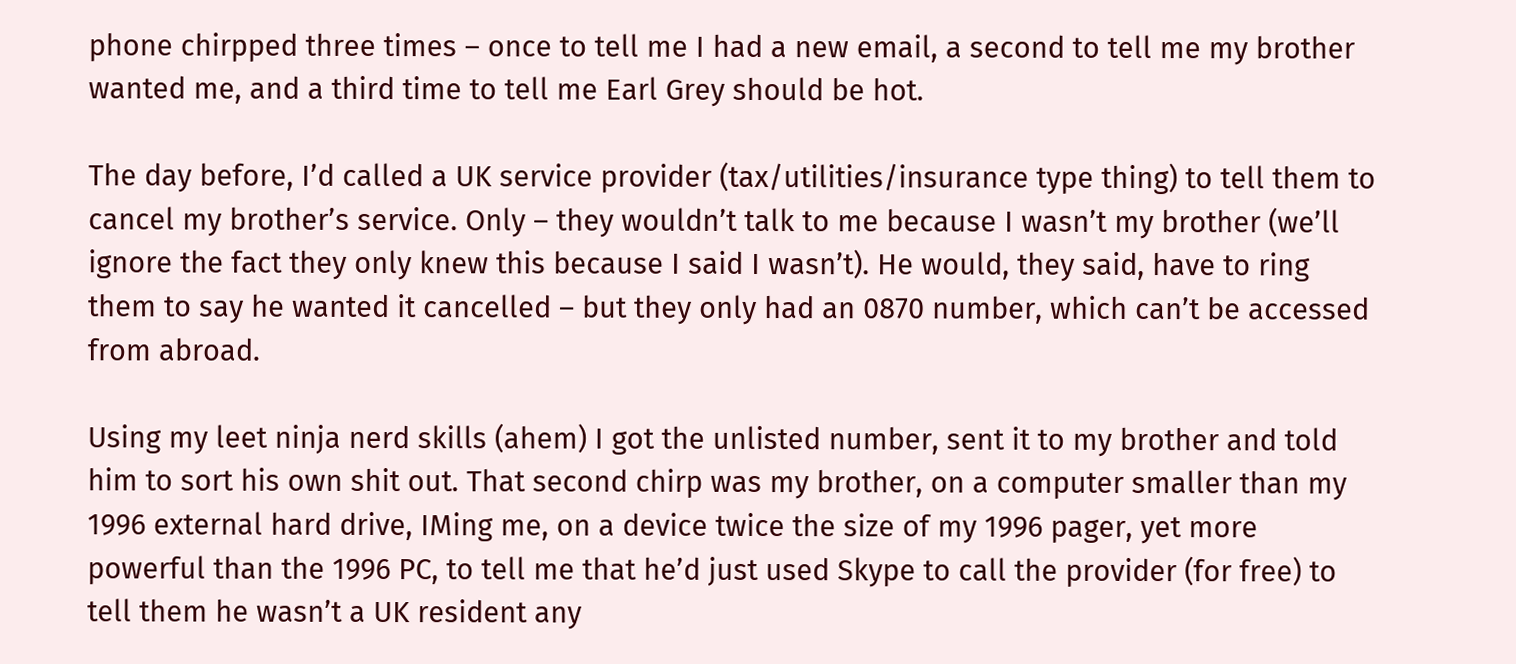phone chirpped three times – once to tell me I had a new email, a second to tell me my brother wanted me, and a third time to tell me Earl Grey should be hot.

The day before, I’d called a UK service provider (tax/utilities/insurance type thing) to tell them to cancel my brother’s service. Only – they wouldn’t talk to me because I wasn’t my brother (we’ll ignore the fact they only knew this because I said I wasn’t). He would, they said, have to ring them to say he wanted it cancelled – but they only had an 0870 number, which can’t be accessed from abroad.

Using my leet ninja nerd skills (ahem) I got the unlisted number, sent it to my brother and told him to sort his own shit out. That second chirp was my brother, on a computer smaller than my 1996 external hard drive, IMing me, on a device twice the size of my 1996 pager, yet more powerful than the 1996 PC, to tell me that he’d just used Skype to call the provider (for free) to tell them he wasn’t a UK resident any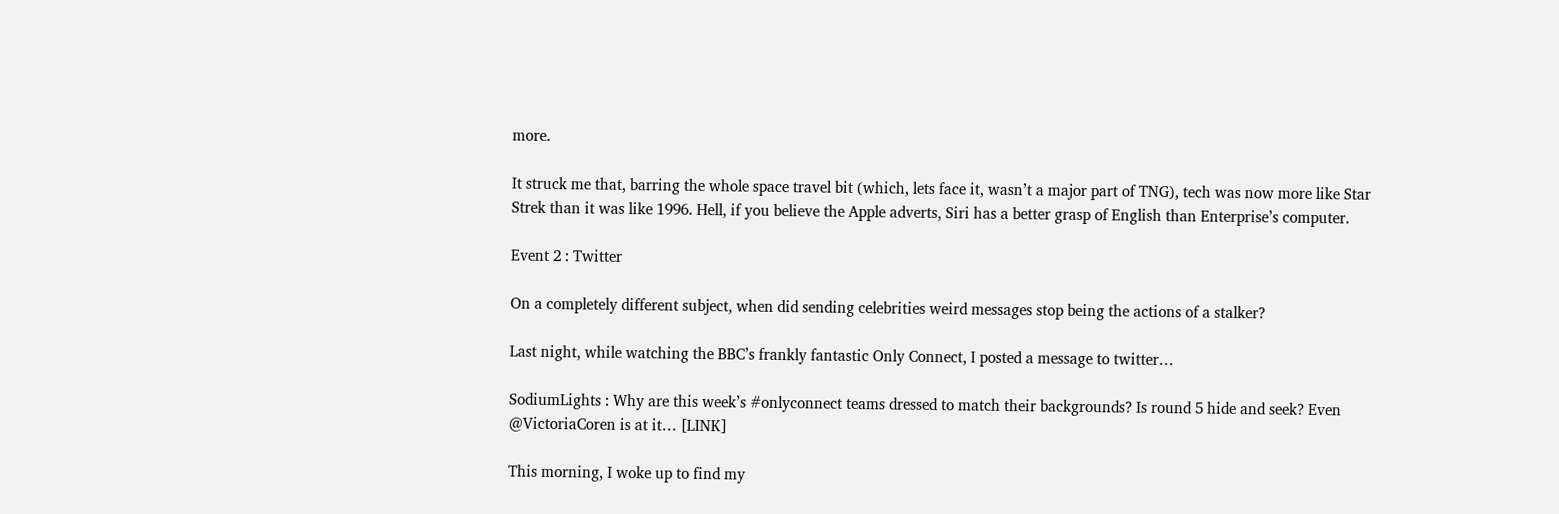more.

It struck me that, barring the whole space travel bit (which, lets face it, wasn’t a major part of TNG), tech was now more like Star Strek than it was like 1996. Hell, if you believe the Apple adverts, Siri has a better grasp of English than Enterprise’s computer.

Event 2 : Twitter

On a completely different subject, when did sending celebrities weird messages stop being the actions of a stalker?

Last night, while watching the BBC’s frankly fantastic Only Connect, I posted a message to twitter…

SodiumLights : Why are this week’s #onlyconnect teams dressed to match their backgrounds? Is round 5 hide and seek? Even @VictoriaCoren is at it… [LINK]

This morning, I woke up to find my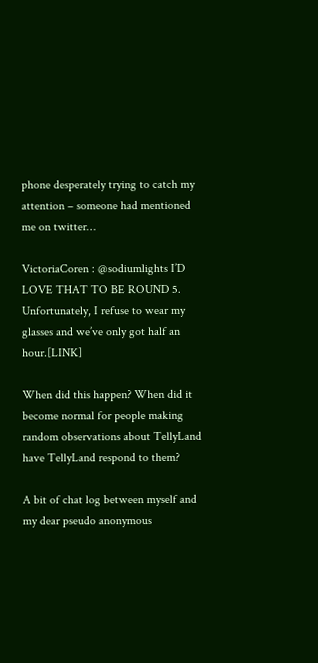phone desperately trying to catch my attention – someone had mentioned me on twitter…

VictoriaCoren : @sodiumlights I’D LOVE THAT TO BE ROUND 5. Unfortunately, I refuse to wear my glasses and we’ve only got half an hour.[LINK]

When did this happen? When did it become normal for people making random observations about TellyLand have TellyLand respond to them?

A bit of chat log between myself and my dear pseudo anonymous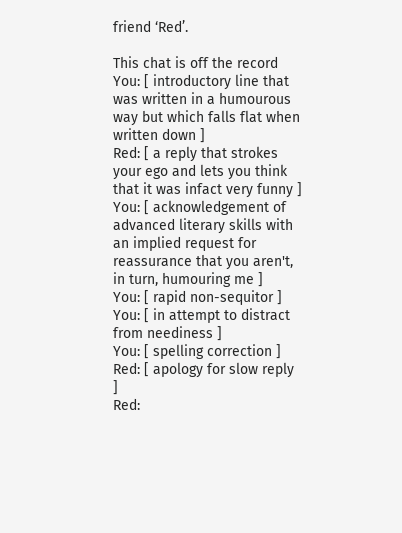friend ‘Red’.

This chat is off the record
You: [ introductory line that was written in a humourous way but which falls flat when written down ]
Red: [ a reply that strokes your ego and lets you think that it was infact very funny ]
You: [ acknowledgement of advanced literary skills with an implied request for reassurance that you aren't, in turn, humouring me ]
You: [ rapid non-sequitor ]
You: [ in attempt to distract from neediness ]
You: [ spelling correction ]
Red: [ apology for slow reply ]
Red: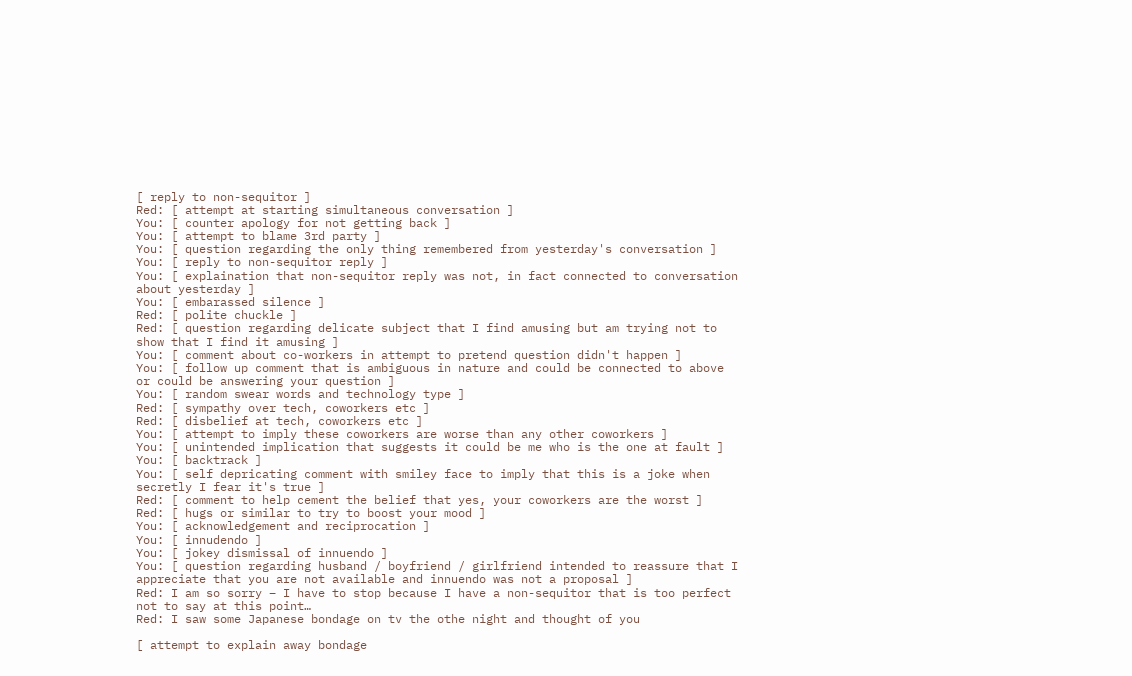[ reply to non-sequitor ]
Red: [ attempt at starting simultaneous conversation ]
You: [ counter apology for not getting back ]
You: [ attempt to blame 3rd party ]
You: [ question regarding the only thing remembered from yesterday's conversation ]
You: [ reply to non-sequitor reply ]
You: [ explaination that non-sequitor reply was not, in fact connected to conversation about yesterday ]
You: [ embarassed silence ]
Red: [ polite chuckle ]
Red: [ question regarding delicate subject that I find amusing but am trying not to show that I find it amusing ]
You: [ comment about co-workers in attempt to pretend question didn't happen ]
You: [ follow up comment that is ambiguous in nature and could be connected to above or could be answering your question ]
You: [ random swear words and technology type ]
Red: [ sympathy over tech, coworkers etc ]
Red: [ disbelief at tech, coworkers etc ]
You: [ attempt to imply these coworkers are worse than any other coworkers ]
You: [ unintended implication that suggests it could be me who is the one at fault ]
You: [ backtrack ]
You: [ self depricating comment with smiley face to imply that this is a joke when secretly I fear it's true ]
Red: [ comment to help cement the belief that yes, your coworkers are the worst ]
Red: [ hugs or similar to try to boost your mood ]
You: [ acknowledgement and reciprocation ]
You: [ innudendo ]
You: [ jokey dismissal of innuendo ]
You: [ question regarding husband / boyfriend / girlfriend intended to reassure that I appreciate that you are not available and innuendo was not a proposal ]
Red: I am so sorry – I have to stop because I have a non-sequitor that is too perfect not to say at this point…
Red: I saw some Japanese bondage on tv the othe night and thought of you

[ attempt to explain away bondage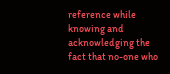reference while knowing and acknowledging the fact that no-one who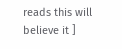reads this will believe it ]